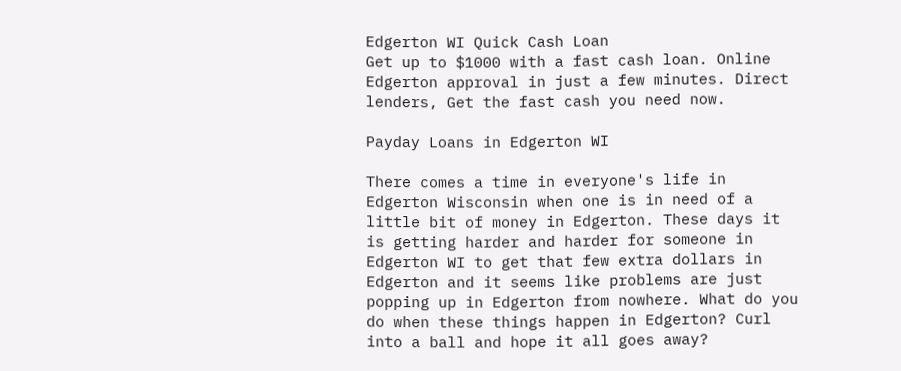Edgerton WI Quick Cash Loan
Get up to $1000 with a fast cash loan. Online Edgerton approval in just a few minutes. Direct lenders, Get the fast cash you need now.

Payday Loans in Edgerton WI

There comes a time in everyone's life in Edgerton Wisconsin when one is in need of a little bit of money in Edgerton. These days it is getting harder and harder for someone in Edgerton WI to get that few extra dollars in Edgerton and it seems like problems are just popping up in Edgerton from nowhere. What do you do when these things happen in Edgerton? Curl into a ball and hope it all goes away?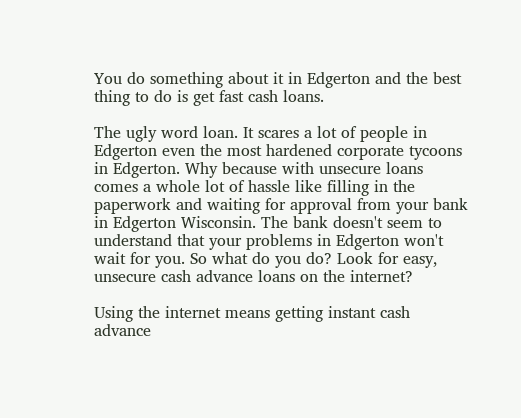You do something about it in Edgerton and the best thing to do is get fast cash loans.

The ugly word loan. It scares a lot of people in Edgerton even the most hardened corporate tycoons in Edgerton. Why because with unsecure loans comes a whole lot of hassle like filling in the paperwork and waiting for approval from your bank in Edgerton Wisconsin. The bank doesn't seem to understand that your problems in Edgerton won't wait for you. So what do you do? Look for easy, unsecure cash advance loans on the internet?

Using the internet means getting instant cash advance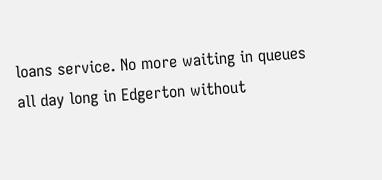loans service. No more waiting in queues all day long in Edgerton without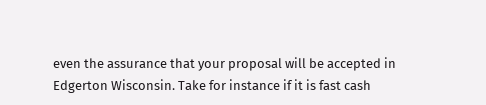even the assurance that your proposal will be accepted in Edgerton Wisconsin. Take for instance if it is fast cash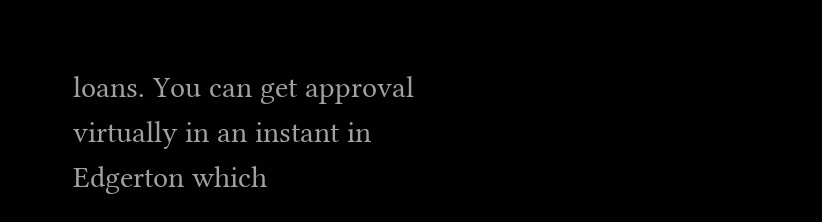loans. You can get approval virtually in an instant in Edgerton which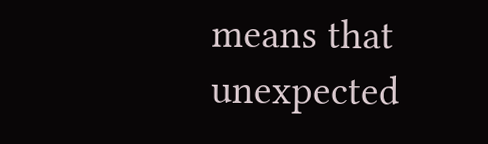means that unexpected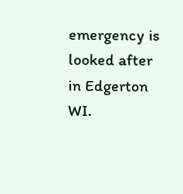emergency is looked after in Edgerton WI.